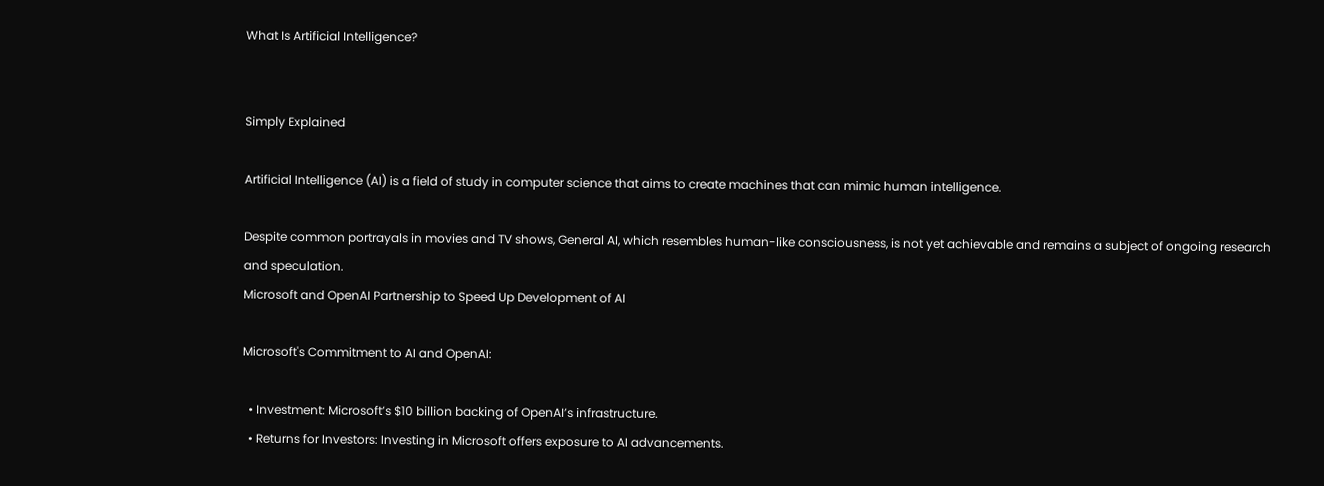What Is Artificial Intelligence?


Simply Explained

Artificial Intelligence (AI) is a field of study in computer science that aims to create machines that can mimic human intelligence.

Despite common portrayals in movies and TV shows, General AI, which resembles human-like consciousness, is not yet achievable and remains a subject of ongoing research and speculation.
Microsoft and OpenAI Partnership to Speed Up Development of AI

Microsoft's Commitment to AI and OpenAI:

  • Investment: Microsoft’s $10 billion backing of OpenAI’s infrastructure.
  • Returns for Investors: Investing in Microsoft offers exposure to AI advancements.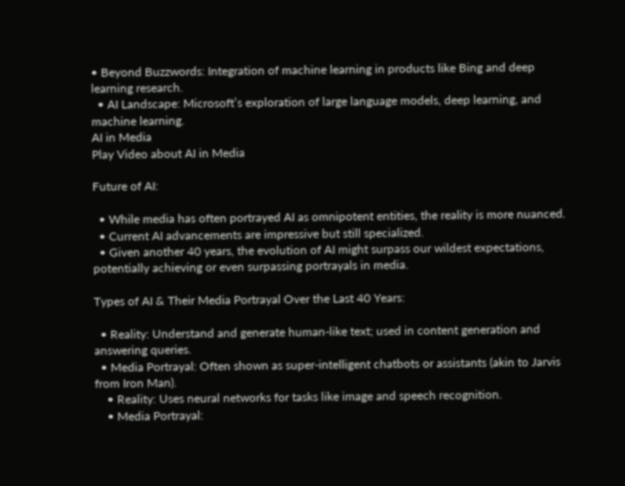• Beyond Buzzwords: Integration of machine learning in products like Bing and deep learning research.
  • AI Landscape: Microsoft’s exploration of large language models, deep learning, and machine learning.
AI in Media
Play Video about AI in Media

Future of AI:

  • While media has often portrayed AI as omnipotent entities, the reality is more nuanced.
  • Current AI advancements are impressive but still specialized.
  • Given another 40 years, the evolution of AI might surpass our wildest expectations, potentially achieving or even surpassing portrayals in media.

Types of AI & Their Media Portrayal Over the Last 40 Years:

  • Reality: Understand and generate human-like text; used in content generation and answering queries.
  • Media Portrayal: Often shown as super-intelligent chatbots or assistants (akin to Jarvis from Iron Man).
    • Reality: Uses neural networks for tasks like image and speech recognition.
    • Media Portrayal: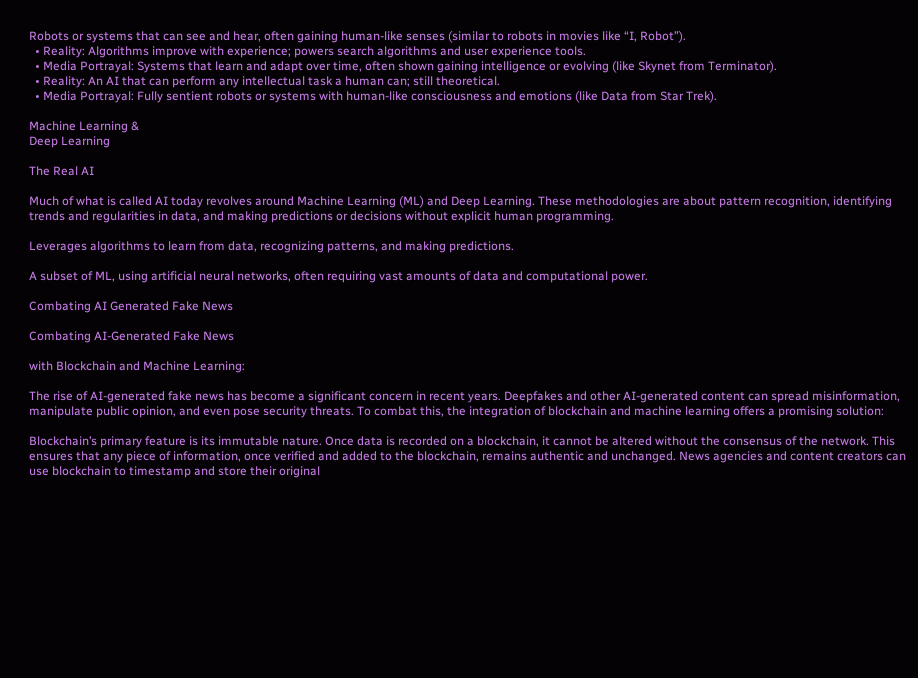Robots or systems that can see and hear, often gaining human-like senses (similar to robots in movies like “I, Robot”).
  • Reality: Algorithms improve with experience; powers search algorithms and user experience tools.
  • Media Portrayal: Systems that learn and adapt over time, often shown gaining intelligence or evolving (like Skynet from Terminator).
  • Reality: An AI that can perform any intellectual task a human can; still theoretical.
  • Media Portrayal: Fully sentient robots or systems with human-like consciousness and emotions (like Data from Star Trek).

Machine Learning &
Deep Learning

The Real AI

Much of what is called AI today revolves around Machine Learning (ML) and Deep Learning. These methodologies are about pattern recognition, identifying trends and regularities in data, and making predictions or decisions without explicit human programming.

Leverages algorithms to learn from data, recognizing patterns, and making predictions.

A subset of ML, using artificial neural networks, often requiring vast amounts of data and computational power.

Combating AI Generated Fake News

Combating AI-Generated Fake News

with Blockchain and Machine Learning:

The rise of AI-generated fake news has become a significant concern in recent years. Deepfakes and other AI-generated content can spread misinformation, manipulate public opinion, and even pose security threats. To combat this, the integration of blockchain and machine learning offers a promising solution:

Blockchain’s primary feature is its immutable nature. Once data is recorded on a blockchain, it cannot be altered without the consensus of the network. This ensures that any piece of information, once verified and added to the blockchain, remains authentic and unchanged. News agencies and content creators can use blockchain to timestamp and store their original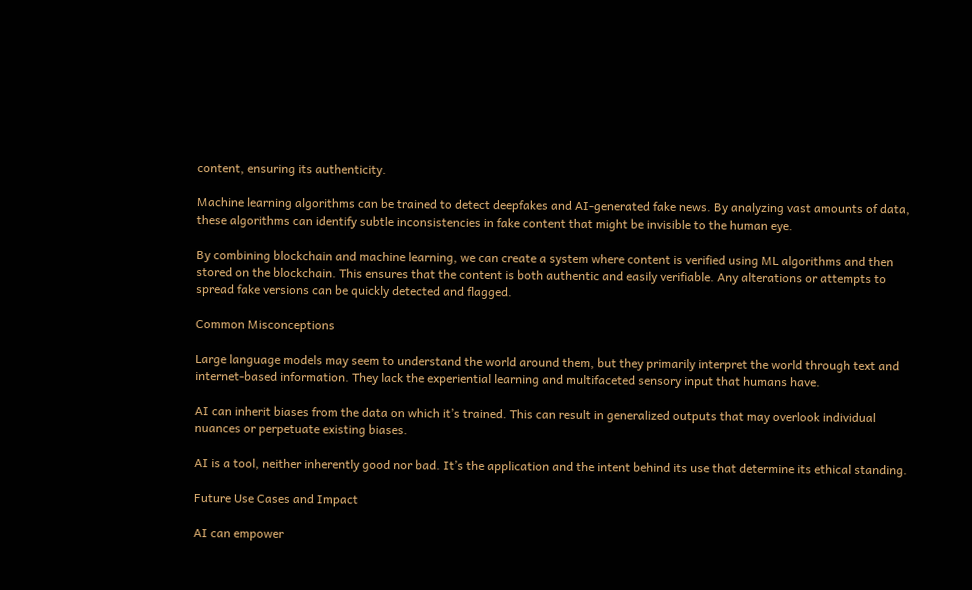content, ensuring its authenticity.

Machine learning algorithms can be trained to detect deepfakes and AI-generated fake news. By analyzing vast amounts of data, these algorithms can identify subtle inconsistencies in fake content that might be invisible to the human eye.

By combining blockchain and machine learning, we can create a system where content is verified using ML algorithms and then stored on the blockchain. This ensures that the content is both authentic and easily verifiable. Any alterations or attempts to spread fake versions can be quickly detected and flagged.

Common Misconceptions

Large language models may seem to understand the world around them, but they primarily interpret the world through text and internet-based information. They lack the experiential learning and multifaceted sensory input that humans have.

AI can inherit biases from the data on which it’s trained. This can result in generalized outputs that may overlook individual nuances or perpetuate existing biases.

AI is a tool, neither inherently good nor bad. It’s the application and the intent behind its use that determine its ethical standing.

Future Use Cases and Impact

AI can empower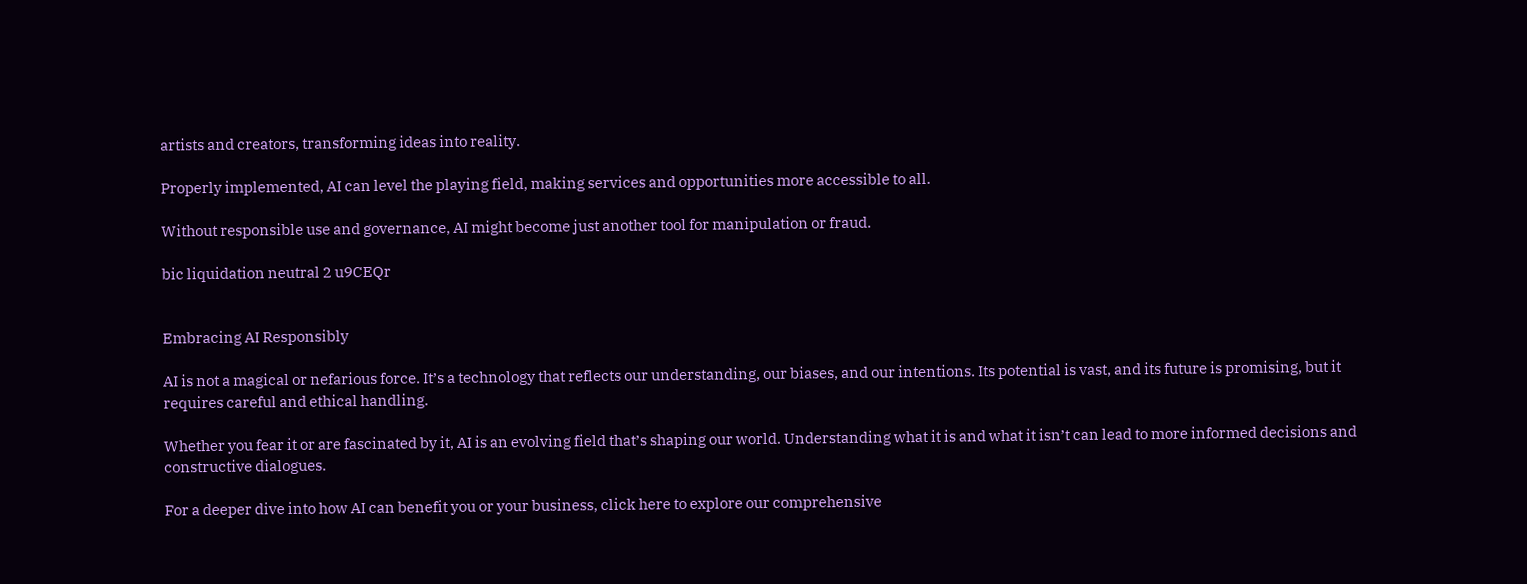artists and creators, transforming ideas into reality.

Properly implemented, AI can level the playing field, making services and opportunities more accessible to all.

Without responsible use and governance, AI might become just another tool for manipulation or fraud.

bic liquidation neutral 2 u9CEQr


Embracing AI Responsibly

AI is not a magical or nefarious force. It’s a technology that reflects our understanding, our biases, and our intentions. Its potential is vast, and its future is promising, but it requires careful and ethical handling.

Whether you fear it or are fascinated by it, AI is an evolving field that’s shaping our world. Understanding what it is and what it isn’t can lead to more informed decisions and constructive dialogues.

For a deeper dive into how AI can benefit you or your business, click here to explore our comprehensive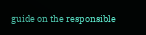guide on the responsible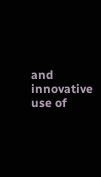and innovative use of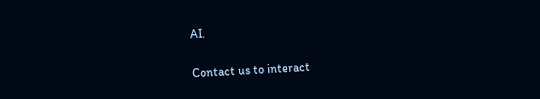AI.


Contact us to interact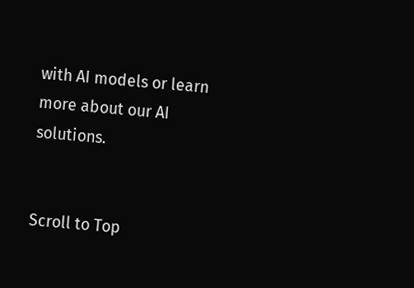with AI models or learn more about our AI solutions.


Scroll to Top